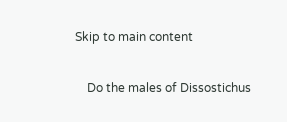Skip to main content

    Do the males of Dissostichus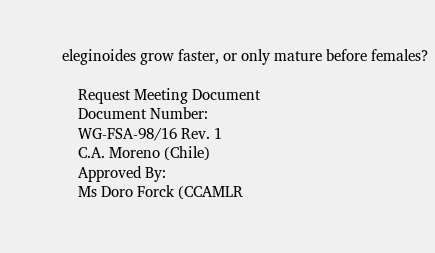eleginoides grow faster, or only mature before females?

    Request Meeting Document
    Document Number:
    WG-FSA-98/16 Rev. 1
    C.A. Moreno (Chile)
    Approved By:
    Ms Doro Forck (CCAMLR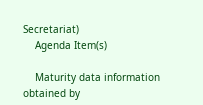Secretariat)
    Agenda Item(s)

    Maturity data information obtained by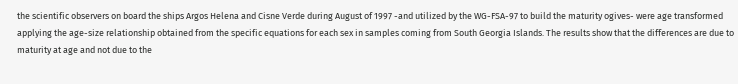the scientific observers on board the ships Argos Helena and Cisne Verde during August of 1997 -and utilized by the WG-FSA-97 to build the maturity ogives- were age transformed applying the age-size relationship obtained from the specific equations for each sex in samples coming from South Georgia Islands. The results show that the differences are due to maturity at age and not due to the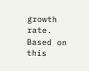growth rate. Based on this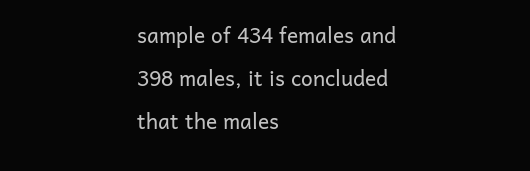sample of 434 females and 398 males, it is concluded that the males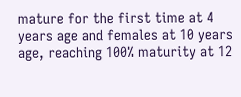mature for the first time at 4 years age and females at 10 years age, reaching 100% maturity at 12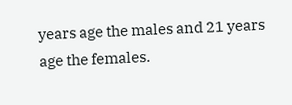years age the males and 21 years age the females.